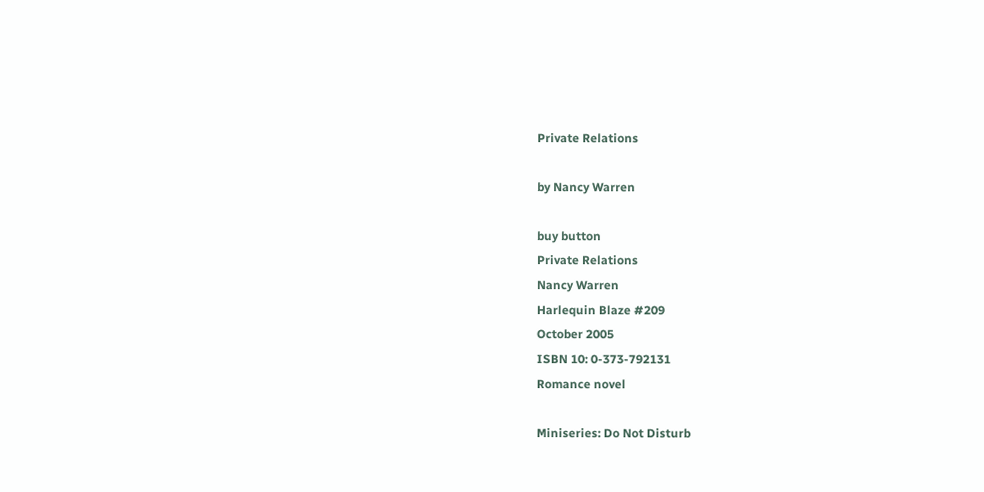Private Relations

by Nancy Warren

buy button
Private Relations
Nancy Warren
Harlequin Blaze #209
October 2005
ISBN 10: 0-373-792131
Romance novel

Miniseries: Do Not Disturb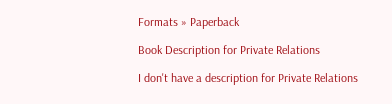Formats » Paperback

Book Description for Private Relations

I don't have a description for Private Relations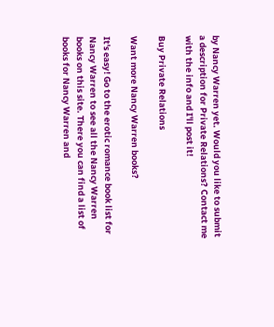by Nancy Warren yet. Would you like to submit a description for Private Relations? Contact me with the info and I'll post it!

Buy Private Relations

Want more Nancy Warren books?

It's easy! Go to the erotic romance book list for Nancy Warren to see all the Nancy Warren books on this site. There you can find a list of books for Nancy Warren and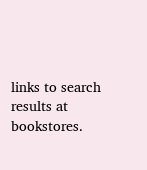links to search results at bookstores.